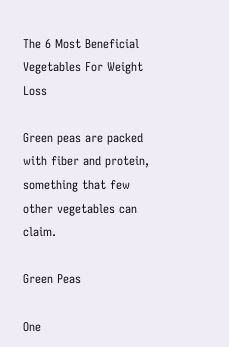The 6 Most Beneficial Vegetables For Weight Loss

Green peas are packed with fiber and protein, something that few other vegetables can claim.

Green Peas

One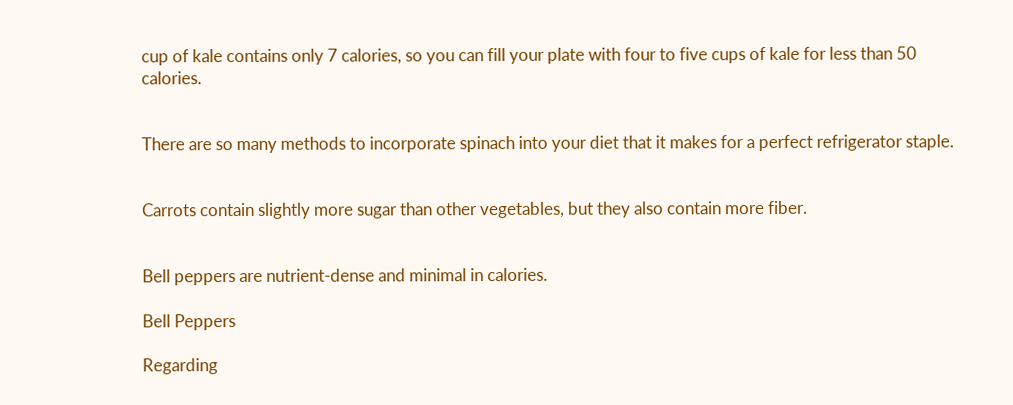cup of kale contains only 7 calories, so you can fill your plate with four to five cups of kale for less than 50 calories.


There are so many methods to incorporate spinach into your diet that it makes for a perfect refrigerator staple.


Carrots contain slightly more sugar than other vegetables, but they also contain more fiber.


Bell peppers are nutrient-dense and minimal in calories.

Bell Peppers

Regarding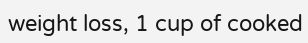weight loss, 1 cup of cooked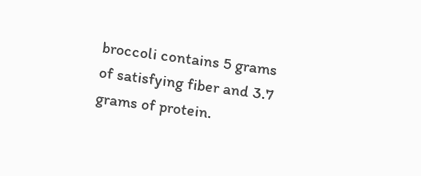broccoli contains 5 grams of satisfying fiber and 3.7 grams of protein.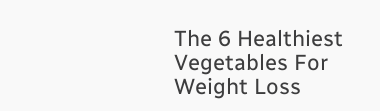The 6 Healthiest Vegetables For Weight Loss